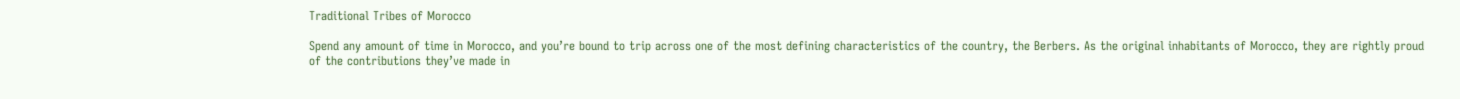Traditional Tribes of Morocco

Spend any amount of time in Morocco, and you’re bound to trip across one of the most defining characteristics of the country, the Berbers. As the original inhabitants of Morocco, they are rightly proud of the contributions they’ve made in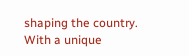shaping the country. With a unique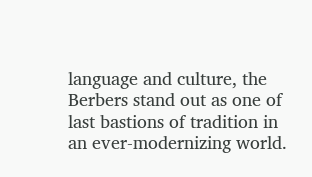language and culture, the Berbers stand out as one of last bastions of tradition in an ever-modernizing world.